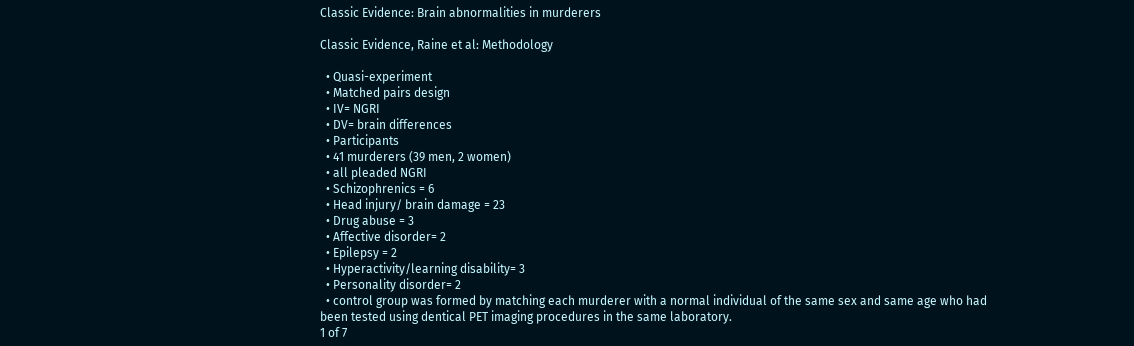Classic Evidence: Brain abnormalities in murderers

Classic Evidence, Raine et al: Methodology

  • Quasi-experiment
  • Matched pairs design
  • IV= NGRI
  • DV= brain differences
  • Participants
  • 41 murderers (39 men, 2 women)
  • all pleaded NGRI
  • Schizophrenics = 6
  • Head injury/ brain damage = 23
  • Drug abuse = 3
  • Affective disorder= 2
  • Epilepsy = 2
  • Hyperactivity/learning disability= 3
  • Personality disorder= 2
  • control group was formed by matching each murderer with a normal individual of the same sex and same age who had been tested using dentical PET imaging procedures in the same laboratory.
1 of 7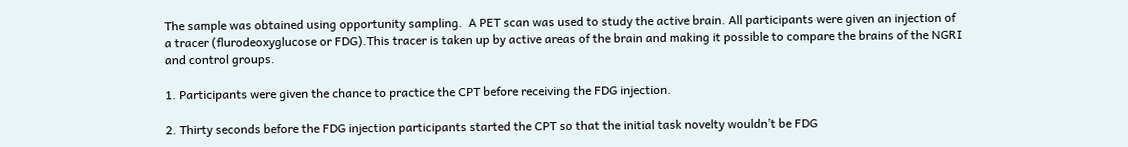The sample was obtained using opportunity sampling.  A PET scan was used to study the active brain. All participants were given an injection of a tracer (flurodeoxyglucose or FDG).This tracer is taken up by active areas of the brain and making it possible to compare the brains of the NGRI and control groups.

1. Participants were given the chance to practice the CPT before receiving the FDG injection.

2. Thirty seconds before the FDG injection participants started the CPT so that the initial task novelty wouldn’t be FDG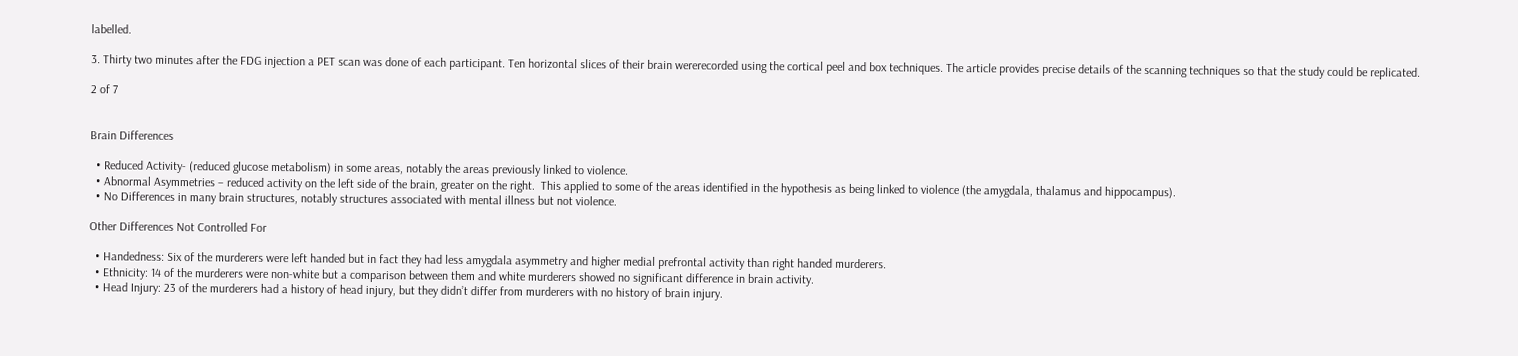labelled.

3. Thirty two minutes after the FDG injection a PET scan was done of each participant. Ten horizontal slices of their brain wererecorded using the cortical peel and box techniques. The article provides precise details of the scanning techniques so that the study could be replicated.

2 of 7


Brain Differences

  • Reduced Activity- (reduced glucose metabolism) in some areas, notably the areas previously linked to violence.
  • Abnormal Asymmetries – reduced activity on the left side of the brain, greater on the right.  This applied to some of the areas identified in the hypothesis as being linked to violence (the amygdala, thalamus and hippocampus).
  • No Differences in many brain structures, notably structures associated with mental illness but not violence.

Other Differences Not Controlled For

  • Handedness: Six of the murderers were left handed but in fact they had less amygdala asymmetry and higher medial prefrontal activity than right handed murderers.
  • Ethnicity: 14 of the murderers were non-white but a comparison between them and white murderers showed no significant difference in brain activity.
  • Head Injury: 23 of the murderers had a history of head injury, but they didn’t differ from murderers with no history of brain injury.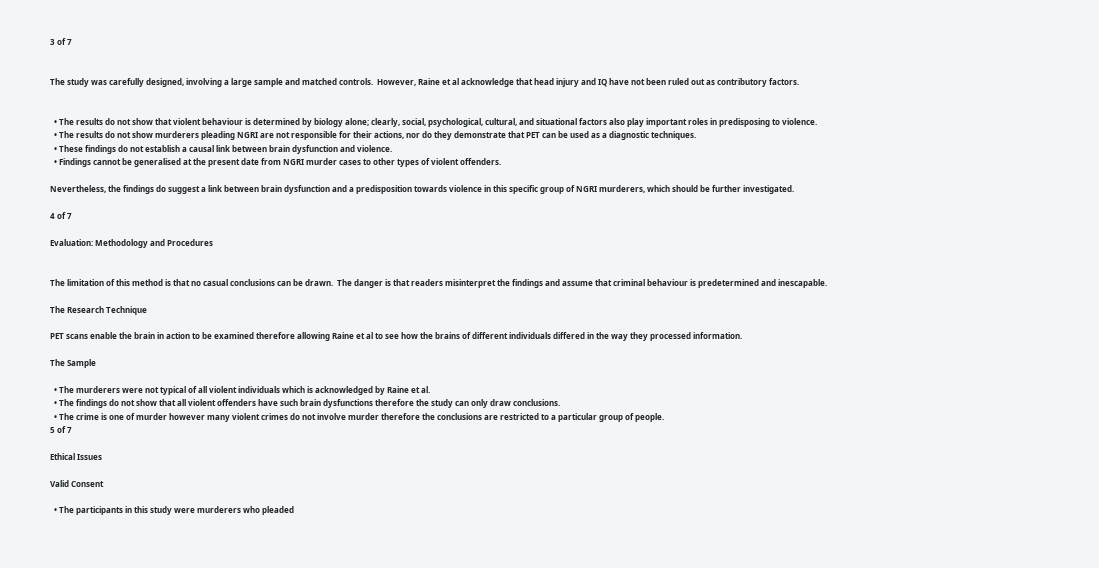3 of 7


The study was carefully designed, involving a large sample and matched controls.  However, Raine et al acknowledge that head injury and IQ have not been ruled out as contributory factors.


  • The results do not show that violent behaviour is determined by biology alone; clearly, social, psychological, cultural, and situational factors also play important roles in predisposing to violence.
  • The results do not show murderers pleading NGRI are not responsible for their actions, nor do they demonstrate that PET can be used as a diagnostic techniques.
  • These findings do not establish a causal link between brain dysfunction and violence.
  • Findings cannot be generalised at the present date from NGRI murder cases to other types of violent offenders.

Nevertheless, the findings do suggest a link between brain dysfunction and a predisposition towards violence in this specific group of NGRI murderers, which should be further investigated.

4 of 7

Evaluation: Methodology and Procedures


The limitation of this method is that no casual conclusions can be drawn.  The danger is that readers misinterpret the findings and assume that criminal behaviour is predetermined and inescapable.

The Research Technique

PET scans enable the brain in action to be examined therefore allowing Raine et al to see how the brains of different individuals differed in the way they processed information.

The Sample

  • The murderers were not typical of all violent individuals which is acknowledged by Raine et al.
  • The findings do not show that all violent offenders have such brain dysfunctions therefore the study can only draw conclusions.
  • The crime is one of murder however many violent crimes do not involve murder therefore the conclusions are restricted to a particular group of people.
5 of 7

Ethical Issues

Valid Consent

  • The participants in this study were murderers who pleaded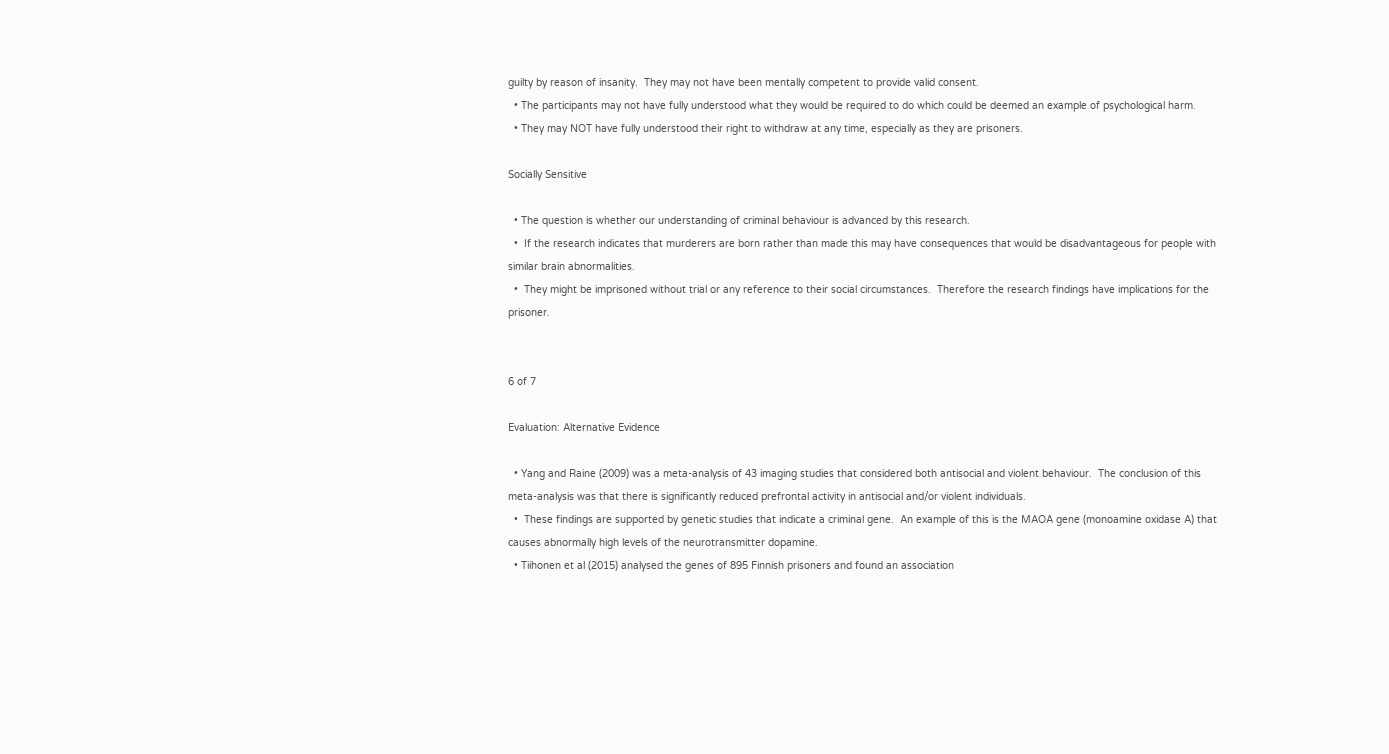guilty by reason of insanity.  They may not have been mentally competent to provide valid consent.
  • The participants may not have fully understood what they would be required to do which could be deemed an example of psychological harm.
  • They may NOT have fully understood their right to withdraw at any time, especially as they are prisoners.

Socially Sensitive

  • The question is whether our understanding of criminal behaviour is advanced by this research.
  •  If the research indicates that murderers are born rather than made this may have consequences that would be disadvantageous for people with similar brain abnormalities.
  •  They might be imprisoned without trial or any reference to their social circumstances.  Therefore the research findings have implications for the prisoner.


6 of 7

Evaluation: Alternative Evidence

  • Yang and Raine (2009) was a meta-analysis of 43 imaging studies that considered both antisocial and violent behaviour.  The conclusion of this meta-analysis was that there is significantly reduced prefrontal activity in antisocial and/or violent individuals.
  •  These findings are supported by genetic studies that indicate a criminal gene.  An example of this is the MAOA gene (monoamine oxidase A) that causes abnormally high levels of the neurotransmitter dopamine.
  • Tiihonen et al (2015) analysed the genes of 895 Finnish prisoners and found an association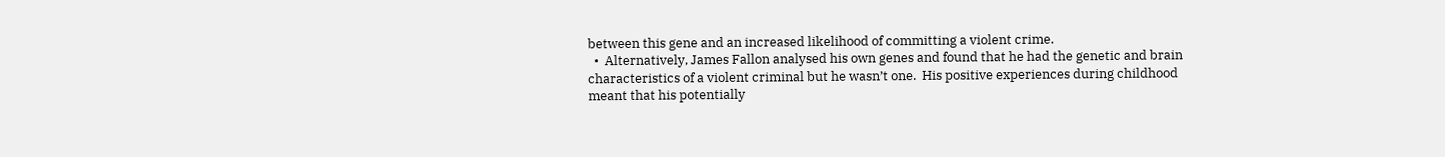between this gene and an increased likelihood of committing a violent crime.
  •  Alternatively, James Fallon analysed his own genes and found that he had the genetic and brain characteristics of a violent criminal but he wasn’t one.  His positive experiences during childhood meant that his potentially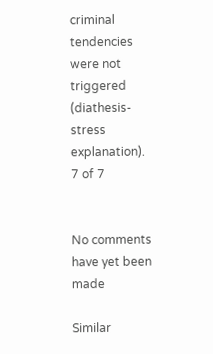criminal tendencies were not triggered (diathesis-stress explanation).
7 of 7


No comments have yet been made

Similar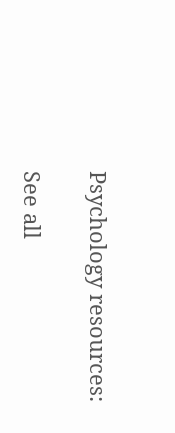Psychology resources:

See all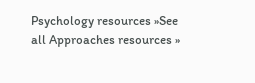Psychology resources »See all Approaches resources »